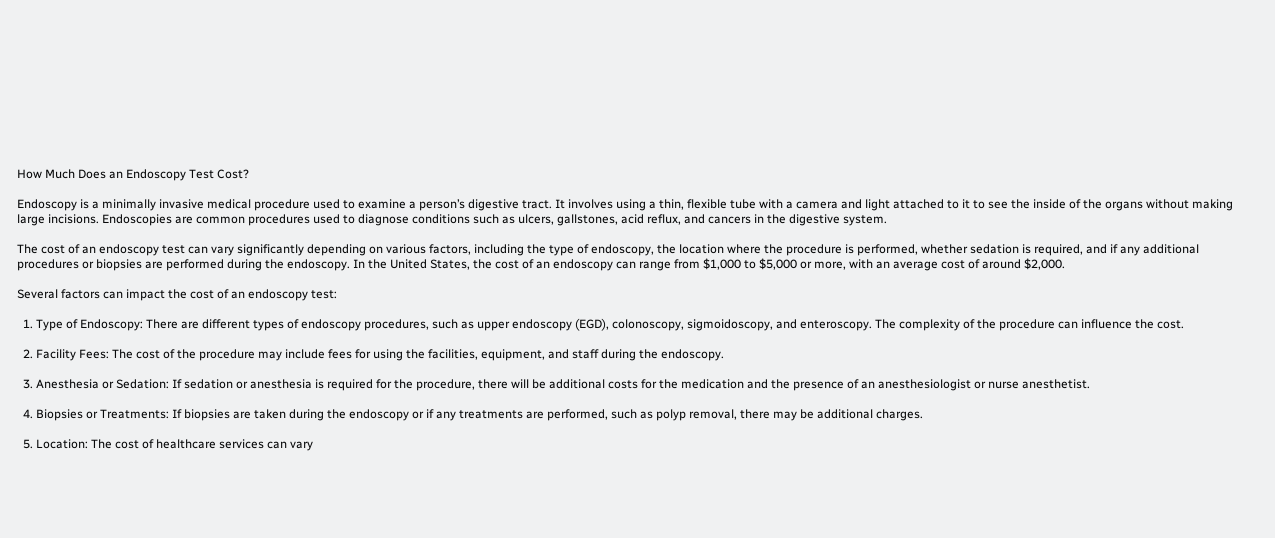How Much Does an Endoscopy Test Cost?

Endoscopy is a minimally invasive medical procedure used to examine a person’s digestive tract. It involves using a thin, flexible tube with a camera and light attached to it to see the inside of the organs without making large incisions. Endoscopies are common procedures used to diagnose conditions such as ulcers, gallstones, acid reflux, and cancers in the digestive system.

The cost of an endoscopy test can vary significantly depending on various factors, including the type of endoscopy, the location where the procedure is performed, whether sedation is required, and if any additional procedures or biopsies are performed during the endoscopy. In the United States, the cost of an endoscopy can range from $1,000 to $5,000 or more, with an average cost of around $2,000.

Several factors can impact the cost of an endoscopy test:

  1. Type of Endoscopy: There are different types of endoscopy procedures, such as upper endoscopy (EGD), colonoscopy, sigmoidoscopy, and enteroscopy. The complexity of the procedure can influence the cost.

  2. Facility Fees: The cost of the procedure may include fees for using the facilities, equipment, and staff during the endoscopy.

  3. Anesthesia or Sedation: If sedation or anesthesia is required for the procedure, there will be additional costs for the medication and the presence of an anesthesiologist or nurse anesthetist.

  4. Biopsies or Treatments: If biopsies are taken during the endoscopy or if any treatments are performed, such as polyp removal, there may be additional charges.

  5. Location: The cost of healthcare services can vary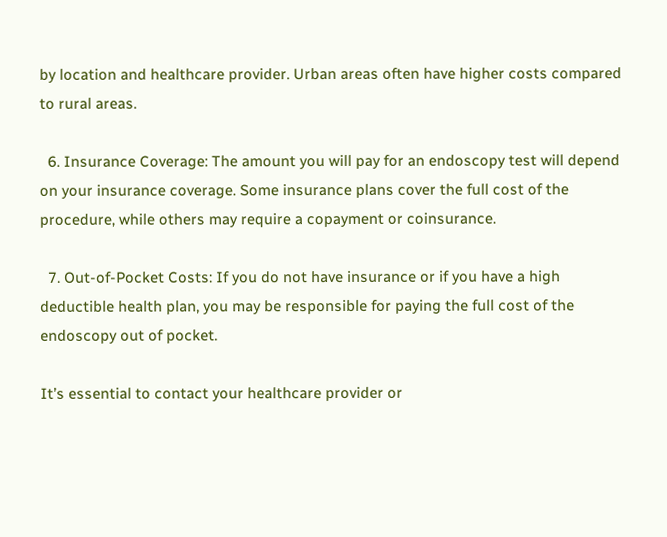by location and healthcare provider. Urban areas often have higher costs compared to rural areas.

  6. Insurance Coverage: The amount you will pay for an endoscopy test will depend on your insurance coverage. Some insurance plans cover the full cost of the procedure, while others may require a copayment or coinsurance.

  7. Out-of-Pocket Costs: If you do not have insurance or if you have a high deductible health plan, you may be responsible for paying the full cost of the endoscopy out of pocket.

It’s essential to contact your healthcare provider or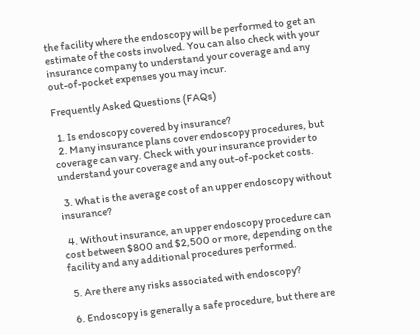the facility where the endoscopy will be performed to get an estimate of the costs involved. You can also check with your insurance company to understand your coverage and any out-of-pocket expenses you may incur.

Frequently Asked Questions (FAQs)

  1. Is endoscopy covered by insurance?
  2. Many insurance plans cover endoscopy procedures, but coverage can vary. Check with your insurance provider to understand your coverage and any out-of-pocket costs.

  3. What is the average cost of an upper endoscopy without insurance?

  4. Without insurance, an upper endoscopy procedure can cost between $800 and $2,500 or more, depending on the facility and any additional procedures performed.

  5. Are there any risks associated with endoscopy?

  6. Endoscopy is generally a safe procedure, but there are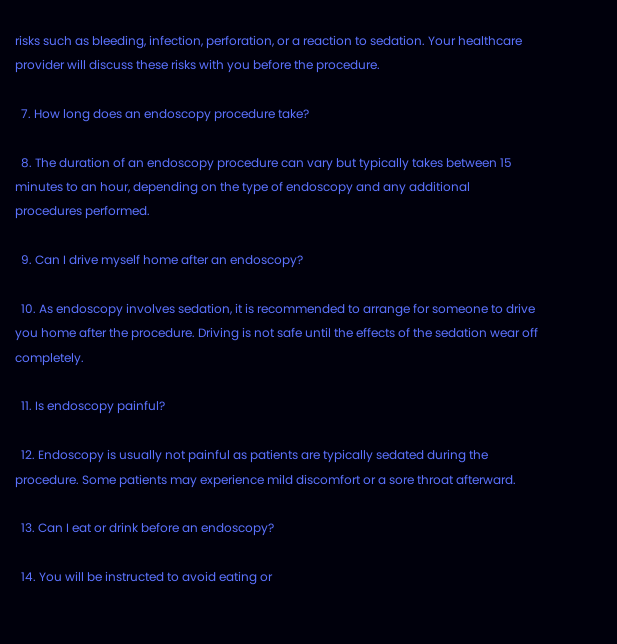risks such as bleeding, infection, perforation, or a reaction to sedation. Your healthcare provider will discuss these risks with you before the procedure.

  7. How long does an endoscopy procedure take?

  8. The duration of an endoscopy procedure can vary but typically takes between 15 minutes to an hour, depending on the type of endoscopy and any additional procedures performed.

  9. Can I drive myself home after an endoscopy?

  10. As endoscopy involves sedation, it is recommended to arrange for someone to drive you home after the procedure. Driving is not safe until the effects of the sedation wear off completely.

  11. Is endoscopy painful?

  12. Endoscopy is usually not painful as patients are typically sedated during the procedure. Some patients may experience mild discomfort or a sore throat afterward.

  13. Can I eat or drink before an endoscopy?

  14. You will be instructed to avoid eating or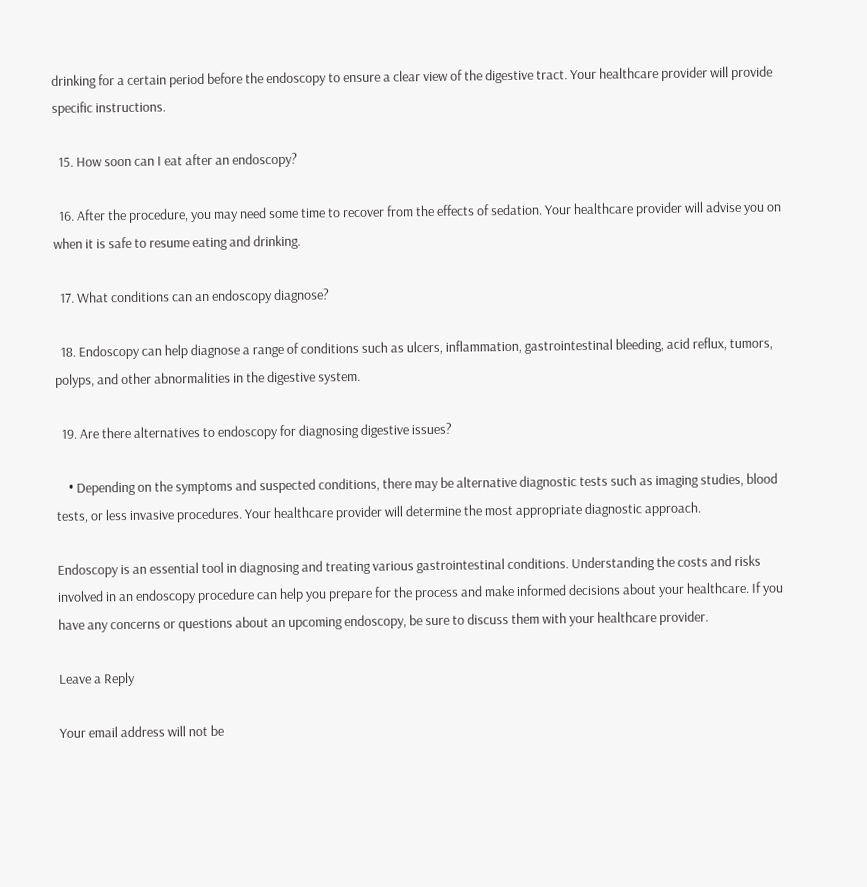drinking for a certain period before the endoscopy to ensure a clear view of the digestive tract. Your healthcare provider will provide specific instructions.

  15. How soon can I eat after an endoscopy?

  16. After the procedure, you may need some time to recover from the effects of sedation. Your healthcare provider will advise you on when it is safe to resume eating and drinking.

  17. What conditions can an endoscopy diagnose?

  18. Endoscopy can help diagnose a range of conditions such as ulcers, inflammation, gastrointestinal bleeding, acid reflux, tumors, polyps, and other abnormalities in the digestive system.

  19. Are there alternatives to endoscopy for diagnosing digestive issues?

    • Depending on the symptoms and suspected conditions, there may be alternative diagnostic tests such as imaging studies, blood tests, or less invasive procedures. Your healthcare provider will determine the most appropriate diagnostic approach.

Endoscopy is an essential tool in diagnosing and treating various gastrointestinal conditions. Understanding the costs and risks involved in an endoscopy procedure can help you prepare for the process and make informed decisions about your healthcare. If you have any concerns or questions about an upcoming endoscopy, be sure to discuss them with your healthcare provider.

Leave a Reply

Your email address will not be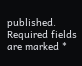published. Required fields are marked *